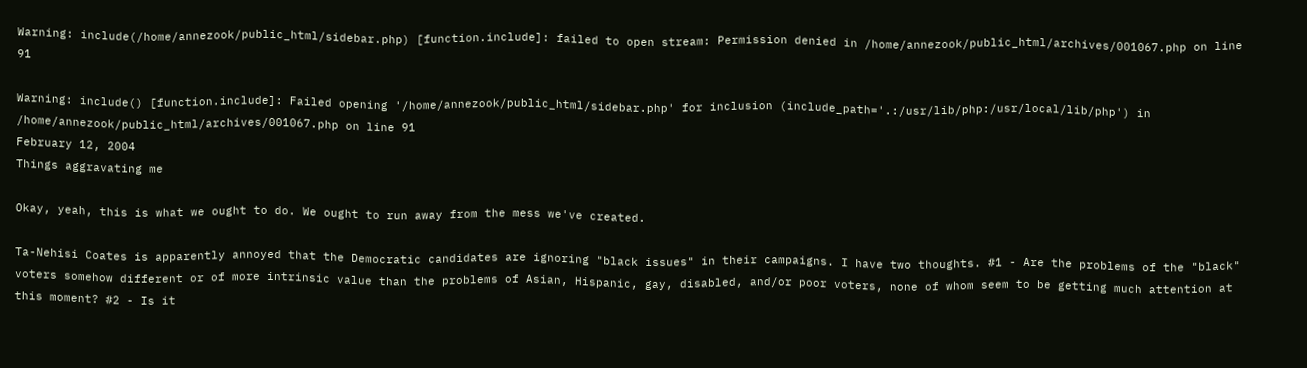Warning: include(/home/annezook/public_html/sidebar.php) [function.include]: failed to open stream: Permission denied in /home/annezook/public_html/archives/001067.php on line 91

Warning: include() [function.include]: Failed opening '/home/annezook/public_html/sidebar.php' for inclusion (include_path='.:/usr/lib/php:/usr/local/lib/php') in /home/annezook/public_html/archives/001067.php on line 91
February 12, 2004
Things aggravating me

Okay, yeah, this is what we ought to do. We ought to run away from the mess we've created.

Ta-Nehisi Coates is apparently annoyed that the Democratic candidates are ignoring "black issues" in their campaigns. I have two thoughts. #1 - Are the problems of the "black" voters somehow different or of more intrinsic value than the problems of Asian, Hispanic, gay, disabled, and/or poor voters, none of whom seem to be getting much attention at this moment? #2 - Is it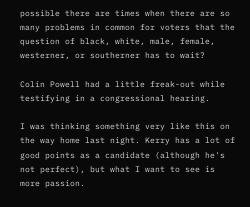possible there are times when there are so many problems in common for voters that the question of black, white, male, female, westerner, or southerner has to wait?

Colin Powell had a little freak-out while testifying in a congressional hearing.

I was thinking something very like this on the way home last night. Kerry has a lot of good points as a candidate (although he's not perfect), but what I want to see is more passion.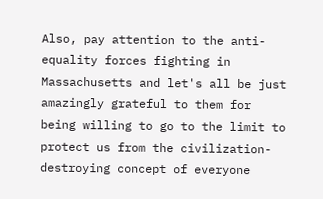Also, pay attention to the anti-equality forces fighting in Massachusetts and let's all be just amazingly grateful to them for being willing to go to the limit to protect us from the civilization-destroying concept of everyone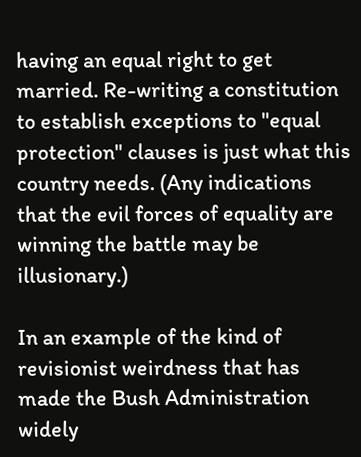having an equal right to get married. Re-writing a constitution to establish exceptions to "equal protection" clauses is just what this country needs. (Any indications that the evil forces of equality are winning the battle may be illusionary.)

In an example of the kind of revisionist weirdness that has made the Bush Administration widely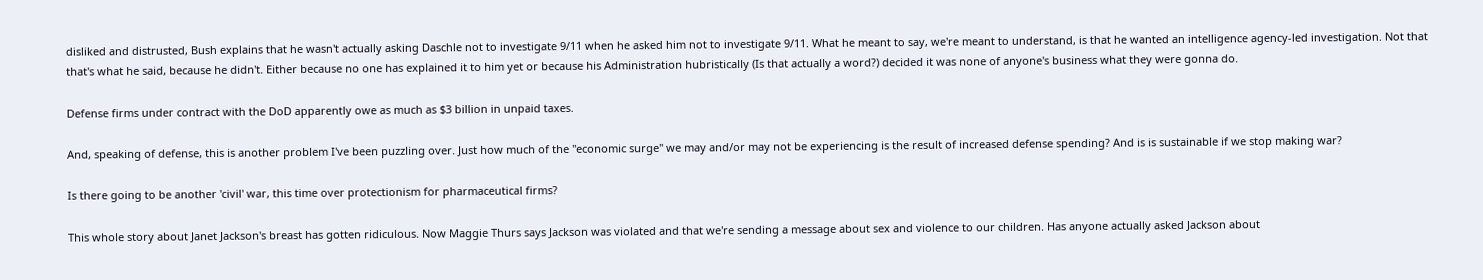disliked and distrusted, Bush explains that he wasn't actually asking Daschle not to investigate 9/11 when he asked him not to investigate 9/11. What he meant to say, we're meant to understand, is that he wanted an intelligence agency-led investigation. Not that that's what he said, because he didn't. Either because no one has explained it to him yet or because his Administration hubristically (Is that actually a word?) decided it was none of anyone's business what they were gonna do.

Defense firms under contract with the DoD apparently owe as much as $3 billion in unpaid taxes.

And, speaking of defense, this is another problem I've been puzzling over. Just how much of the "economic surge" we may and/or may not be experiencing is the result of increased defense spending? And is is sustainable if we stop making war?

Is there going to be another 'civil' war, this time over protectionism for pharmaceutical firms?

This whole story about Janet Jackson's breast has gotten ridiculous. Now Maggie Thurs says Jackson was violated and that we're sending a message about sex and violence to our children. Has anyone actually asked Jackson about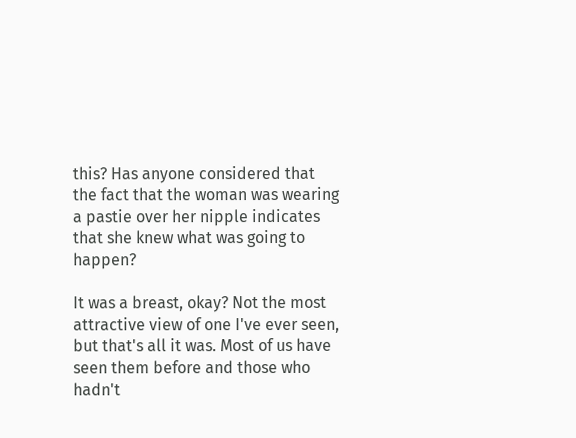this? Has anyone considered that the fact that the woman was wearing a pastie over her nipple indicates that she knew what was going to happen?

It was a breast, okay? Not the most attractive view of one I've ever seen, but that's all it was. Most of us have seen them before and those who hadn't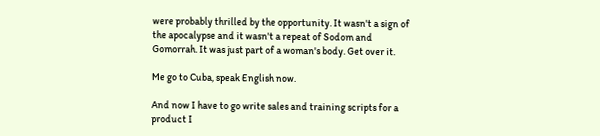were probably thrilled by the opportunity. It wasn't a sign of the apocalypse and it wasn't a repeat of Sodom and Gomorrah. It was just part of a woman's body. Get over it.

Me go to Cuba, speak English now.

And now I have to go write sales and training scripts for a product I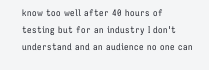know too well after 40 hours of testing but for an industry I don't understand and an audience no one can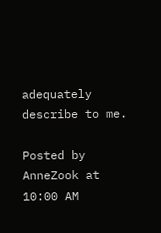adequately describe to me.

Posted by AnneZook at 10:00 AM